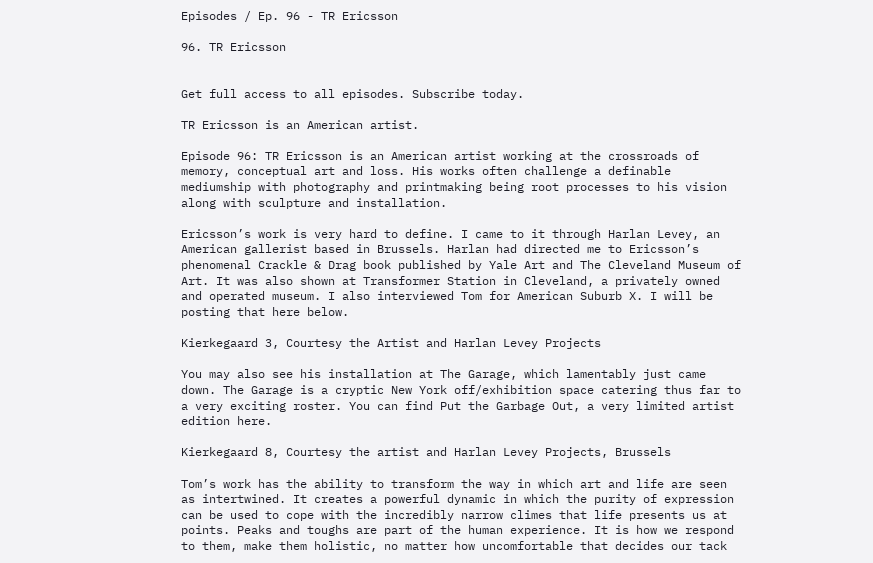Episodes / Ep. 96 - TR Ericsson

96. TR Ericsson


Get full access to all episodes. Subscribe today.

TR Ericsson is an American artist.

Episode 96: TR Ericsson is an American artist working at the crossroads of memory, conceptual art and loss. His works often challenge a definable mediumship with photography and printmaking being root processes to his vision along with sculpture and installation.

Ericsson’s work is very hard to define. I came to it through Harlan Levey, an American gallerist based in Brussels. Harlan had directed me to Ericsson’s phenomenal Crackle & Drag book published by Yale Art and The Cleveland Museum of Art. It was also shown at Transformer Station in Cleveland, a privately owned and operated museum. I also interviewed Tom for American Suburb X. I will be posting that here below.

Kierkegaard 3, Courtesy the Artist and Harlan Levey Projects

You may also see his installation at The Garage, which lamentably just came down. The Garage is a cryptic New York off/exhibition space catering thus far to a very exciting roster. You can find Put the Garbage Out, a very limited artist edition here.

Kierkegaard 8, Courtesy the artist and Harlan Levey Projects, Brussels

Tom’s work has the ability to transform the way in which art and life are seen as intertwined. It creates a powerful dynamic in which the purity of expression can be used to cope with the incredibly narrow climes that life presents us at points. Peaks and toughs are part of the human experience. It is how we respond to them, make them holistic, no matter how uncomfortable that decides our tack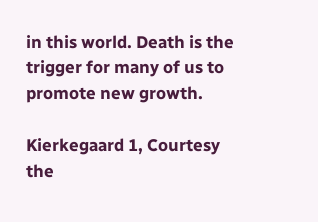in this world. Death is the trigger for many of us to promote new growth.

Kierkegaard 1, Courtesy the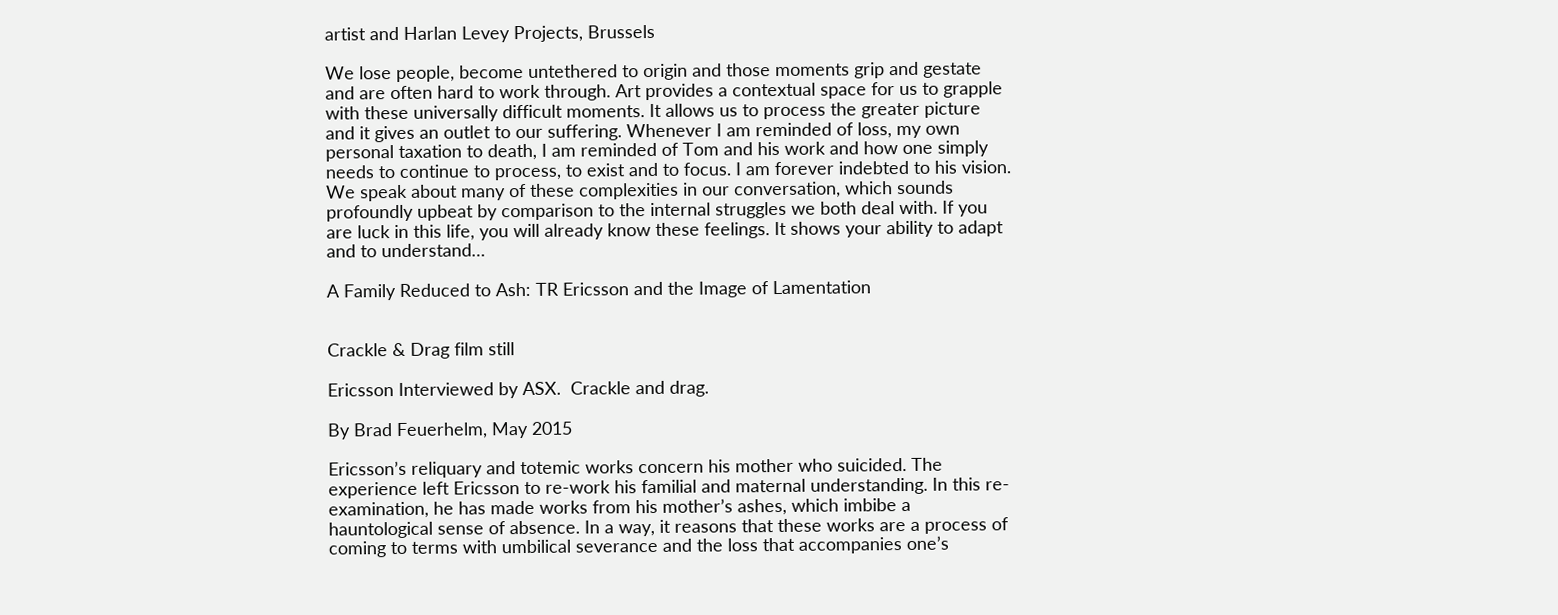artist and Harlan Levey Projects, Brussels

We lose people, become untethered to origin and those moments grip and gestate and are often hard to work through. Art provides a contextual space for us to grapple with these universally difficult moments. It allows us to process the greater picture and it gives an outlet to our suffering. Whenever I am reminded of loss, my own personal taxation to death, I am reminded of Tom and his work and how one simply needs to continue to process, to exist and to focus. I am forever indebted to his vision. We speak about many of these complexities in our conversation, which sounds profoundly upbeat by comparison to the internal struggles we both deal with. If you are luck in this life, you will already know these feelings. It shows your ability to adapt and to understand…

A Family Reduced to Ash: TR Ericsson and the Image of Lamentation


Crackle & Drag film still

Ericsson Interviewed by ASX.  Crackle and drag.

By Brad Feuerhelm, May 2015

Ericsson’s reliquary and totemic works concern his mother who suicided. The experience left Ericsson to re-work his familial and maternal understanding. In this re-examination, he has made works from his mother’s ashes, which imbibe a hauntological sense of absence. In a way, it reasons that these works are a process of coming to terms with umbilical severance and the loss that accompanies one’s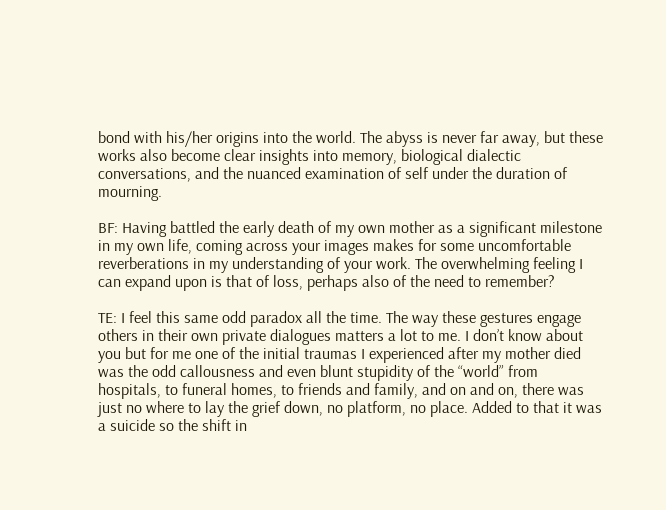bond with his/her origins into the world. The abyss is never far away, but these works also become clear insights into memory, biological dialectic conversations, and the nuanced examination of self under the duration of mourning.

BF: Having battled the early death of my own mother as a significant milestone in my own life, coming across your images makes for some uncomfortable reverberations in my understanding of your work. The overwhelming feeling I can expand upon is that of loss, perhaps also of the need to remember?

TE: I feel this same odd paradox all the time. The way these gestures engage others in their own private dialogues matters a lot to me. I don’t know about you but for me one of the initial traumas I experienced after my mother died was the odd callousness and even blunt stupidity of the “world” from hospitals, to funeral homes, to friends and family, and on and on, there was just no where to lay the grief down, no platform, no place. Added to that it was a suicide so the shift in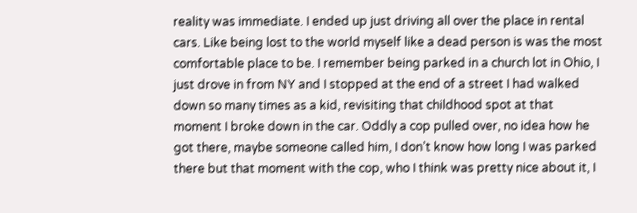reality was immediate. I ended up just driving all over the place in rental cars. Like being lost to the world myself like a dead person is was the most comfortable place to be. I remember being parked in a church lot in Ohio, I just drove in from NY and I stopped at the end of a street I had walked down so many times as a kid, revisiting that childhood spot at that moment I broke down in the car. Oddly a cop pulled over, no idea how he got there, maybe someone called him, I don’t know how long I was parked there but that moment with the cop, who I think was pretty nice about it, I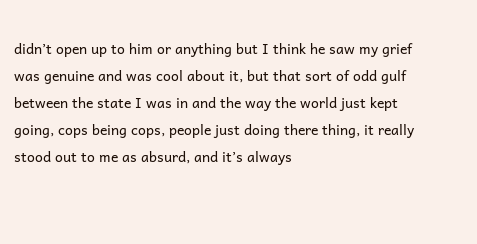didn’t open up to him or anything but I think he saw my grief was genuine and was cool about it, but that sort of odd gulf between the state I was in and the way the world just kept going, cops being cops, people just doing there thing, it really stood out to me as absurd, and it’s always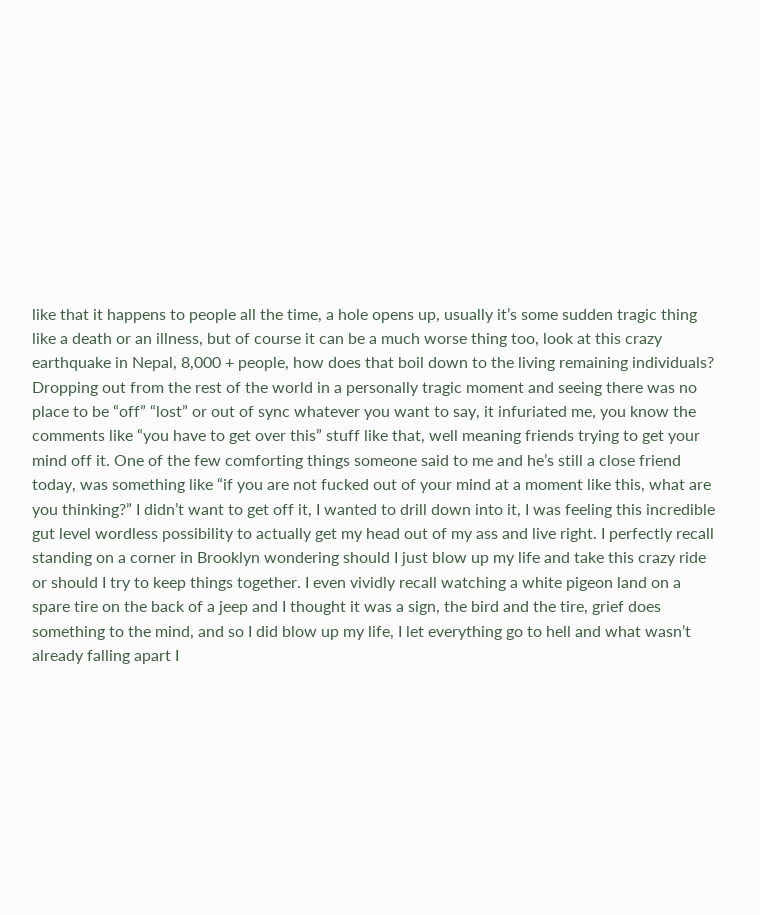like that it happens to people all the time, a hole opens up, usually it’s some sudden tragic thing like a death or an illness, but of course it can be a much worse thing too, look at this crazy earthquake in Nepal, 8,000 + people, how does that boil down to the living remaining individuals? Dropping out from the rest of the world in a personally tragic moment and seeing there was no place to be “off” “lost” or out of sync whatever you want to say, it infuriated me, you know the comments like “you have to get over this” stuff like that, well meaning friends trying to get your mind off it. One of the few comforting things someone said to me and he’s still a close friend today, was something like “if you are not fucked out of your mind at a moment like this, what are you thinking?” I didn’t want to get off it, I wanted to drill down into it, I was feeling this incredible gut level wordless possibility to actually get my head out of my ass and live right. I perfectly recall standing on a corner in Brooklyn wondering should I just blow up my life and take this crazy ride or should I try to keep things together. I even vividly recall watching a white pigeon land on a spare tire on the back of a jeep and I thought it was a sign, the bird and the tire, grief does something to the mind, and so I did blow up my life, I let everything go to hell and what wasn’t already falling apart I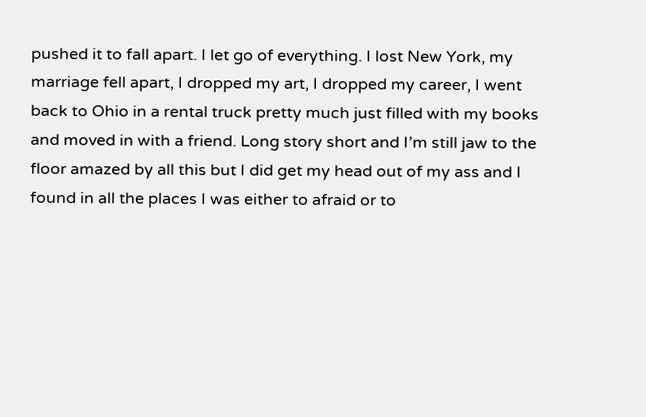pushed it to fall apart. I let go of everything. I lost New York, my marriage fell apart, I dropped my art, I dropped my career, I went back to Ohio in a rental truck pretty much just filled with my books and moved in with a friend. Long story short and I’m still jaw to the floor amazed by all this but I did get my head out of my ass and I found in all the places I was either to afraid or to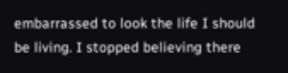embarrassed to look the life I should be living. I stopped believing there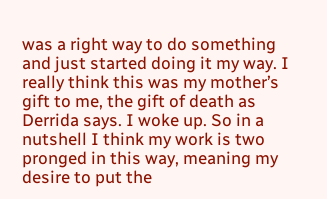was a right way to do something and just started doing it my way. I really think this was my mother’s gift to me, the gift of death as Derrida says. I woke up. So in a nutshell I think my work is two pronged in this way, meaning my desire to put the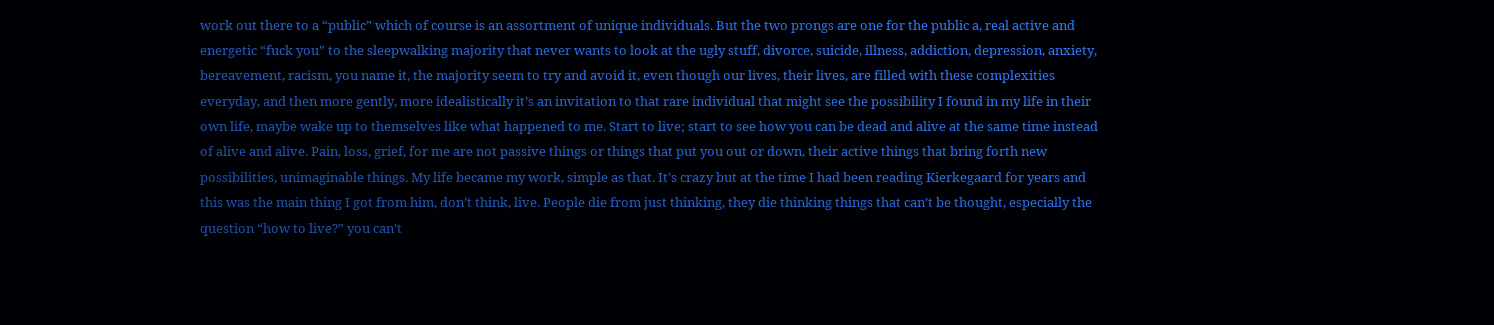work out there to a “public” which of course is an assortment of unique individuals. But the two prongs are one for the public a, real active and energetic “fuck you” to the sleepwalking majority that never wants to look at the ugly stuff, divorce, suicide, illness, addiction, depression, anxiety, bereavement, racism, you name it, the majority seem to try and avoid it, even though our lives, their lives, are filled with these complexities everyday, and then more gently, more idealistically it’s an invitation to that rare individual that might see the possibility I found in my life in their own life, maybe wake up to themselves like what happened to me. Start to live; start to see how you can be dead and alive at the same time instead of alive and alive. Pain, loss, grief, for me are not passive things or things that put you out or down, their active things that bring forth new possibilities, unimaginable things. My life became my work, simple as that. It’s crazy but at the time I had been reading Kierkegaard for years and this was the main thing I got from him, don’t think, live. People die from just thinking, they die thinking things that can’t be thought, especially the question “how to live?” you can’t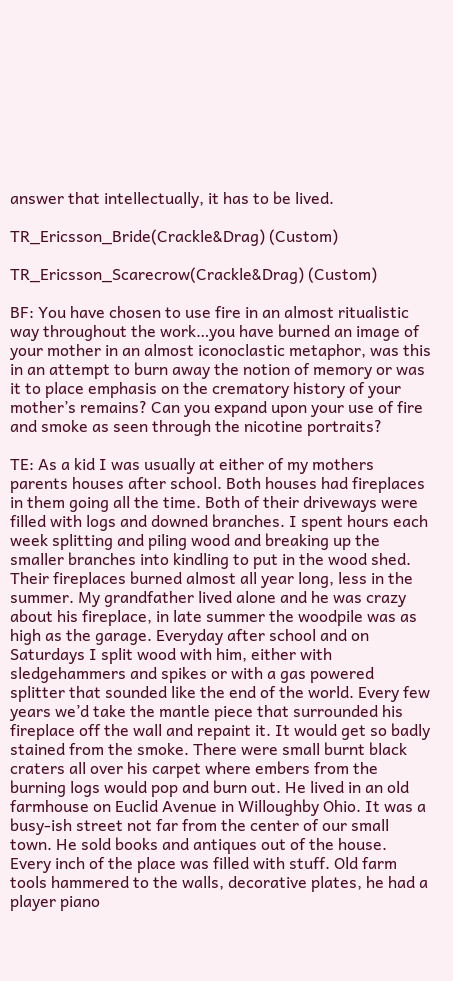answer that intellectually, it has to be lived.

TR_Ericsson_Bride(Crackle&Drag) (Custom)

TR_Ericsson_Scarecrow(Crackle&Drag) (Custom)

BF: You have chosen to use fire in an almost ritualistic way throughout the work…you have burned an image of your mother in an almost iconoclastic metaphor, was this in an attempt to burn away the notion of memory or was it to place emphasis on the crematory history of your mother’s remains? Can you expand upon your use of fire and smoke as seen through the nicotine portraits?

TE: As a kid I was usually at either of my mothers parents houses after school. Both houses had fireplaces in them going all the time. Both of their driveways were filled with logs and downed branches. I spent hours each week splitting and piling wood and breaking up the smaller branches into kindling to put in the wood shed. Their fireplaces burned almost all year long, less in the summer. My grandfather lived alone and he was crazy about his fireplace, in late summer the woodpile was as high as the garage. Everyday after school and on Saturdays I split wood with him, either with sledgehammers and spikes or with a gas powered splitter that sounded like the end of the world. Every few years we’d take the mantle piece that surrounded his fireplace off the wall and repaint it. It would get so badly stained from the smoke. There were small burnt black craters all over his carpet where embers from the burning logs would pop and burn out. He lived in an old farmhouse on Euclid Avenue in Willoughby Ohio. It was a busy-ish street not far from the center of our small town. He sold books and antiques out of the house. Every inch of the place was filled with stuff. Old farm tools hammered to the walls, decorative plates, he had a player piano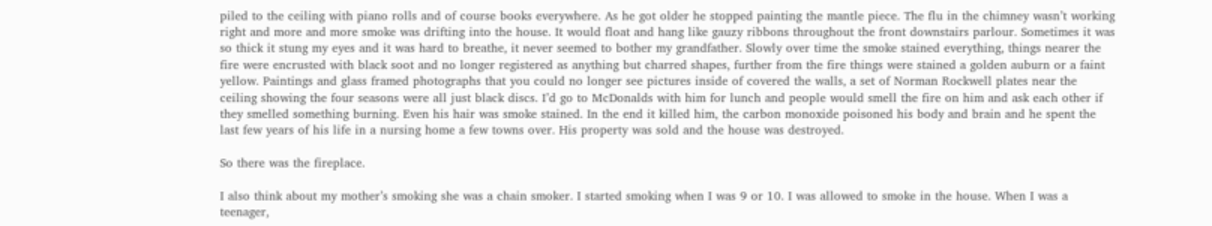piled to the ceiling with piano rolls and of course books everywhere. As he got older he stopped painting the mantle piece. The flu in the chimney wasn’t working right and more and more smoke was drifting into the house. It would float and hang like gauzy ribbons throughout the front downstairs parlour. Sometimes it was so thick it stung my eyes and it was hard to breathe, it never seemed to bother my grandfather. Slowly over time the smoke stained everything, things nearer the fire were encrusted with black soot and no longer registered as anything but charred shapes, further from the fire things were stained a golden auburn or a faint yellow. Paintings and glass framed photographs that you could no longer see pictures inside of covered the walls, a set of Norman Rockwell plates near the ceiling showing the four seasons were all just black discs. I’d go to McDonalds with him for lunch and people would smell the fire on him and ask each other if they smelled something burning. Even his hair was smoke stained. In the end it killed him, the carbon monoxide poisoned his body and brain and he spent the last few years of his life in a nursing home a few towns over. His property was sold and the house was destroyed.

So there was the fireplace.

I also think about my mother’s smoking she was a chain smoker. I started smoking when I was 9 or 10. I was allowed to smoke in the house. When I was a teenager,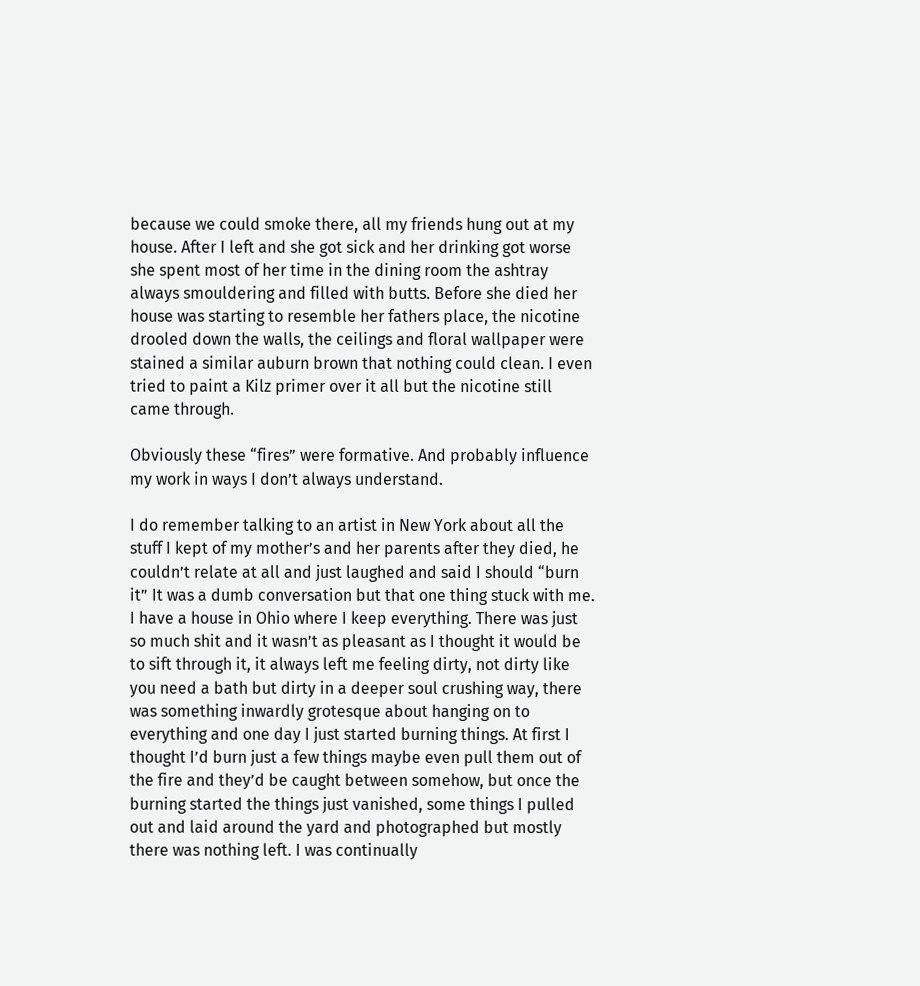because we could smoke there, all my friends hung out at my house. After I left and she got sick and her drinking got worse she spent most of her time in the dining room the ashtray always smouldering and filled with butts. Before she died her house was starting to resemble her fathers place, the nicotine drooled down the walls, the ceilings and floral wallpaper were stained a similar auburn brown that nothing could clean. I even tried to paint a Kilz primer over it all but the nicotine still came through.

Obviously these “fires” were formative. And probably influence my work in ways I don’t always understand.

I do remember talking to an artist in New York about all the stuff I kept of my mother’s and her parents after they died, he couldn’t relate at all and just laughed and said I should “burn it” It was a dumb conversation but that one thing stuck with me. I have a house in Ohio where I keep everything. There was just so much shit and it wasn’t as pleasant as I thought it would be to sift through it, it always left me feeling dirty, not dirty like you need a bath but dirty in a deeper soul crushing way, there was something inwardly grotesque about hanging on to everything and one day I just started burning things. At first I thought I’d burn just a few things maybe even pull them out of the fire and they’d be caught between somehow, but once the burning started the things just vanished, some things I pulled out and laid around the yard and photographed but mostly there was nothing left. I was continually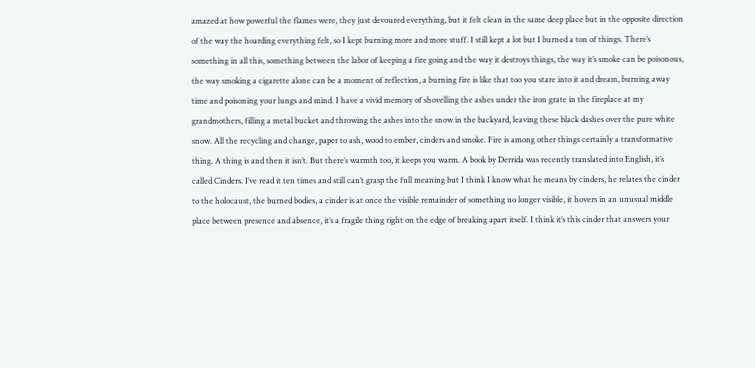amazed at how powerful the flames were, they just devoured everything, but it felt clean in the same deep place but in the opposite direction of the way the hoarding everything felt, so I kept burning more and more stuff. I still kept a lot but I burned a ton of things. There’s something in all this, something between the labor of keeping a fire going and the way it destroys things, the way it’s smoke can be poisonous, the way smoking a cigarette alone can be a moment of reflection, a burning fire is like that too you stare into it and dream, burning away time and poisoning your lungs and mind. I have a vivid memory of shovelling the ashes under the iron grate in the fireplace at my grandmothers, filling a metal bucket and throwing the ashes into the snow in the backyard, leaving these black dashes over the pure white snow. All the recycling and change, paper to ash, wood to ember, cinders and smoke. Fire is among other things certainly a transformative thing. A thing is and then it isn’t. But there’s warmth too, it keeps you warm. A book by Derrida was recently translated into English, it’s called Cinders. I’ve read it ten times and still can’t grasp the full meaning but I think I know what he means by cinders, he relates the cinder to the holocaust, the burned bodies, a cinder is at once the visible remainder of something no longer visible, it hovers in an unusual middle place between presence and absence, it’s a fragile thing right on the edge of breaking apart itself. I think it’s this cinder that answers your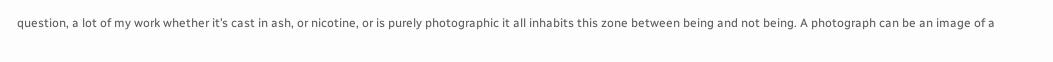question, a lot of my work whether it’s cast in ash, or nicotine, or is purely photographic it all inhabits this zone between being and not being. A photograph can be an image of a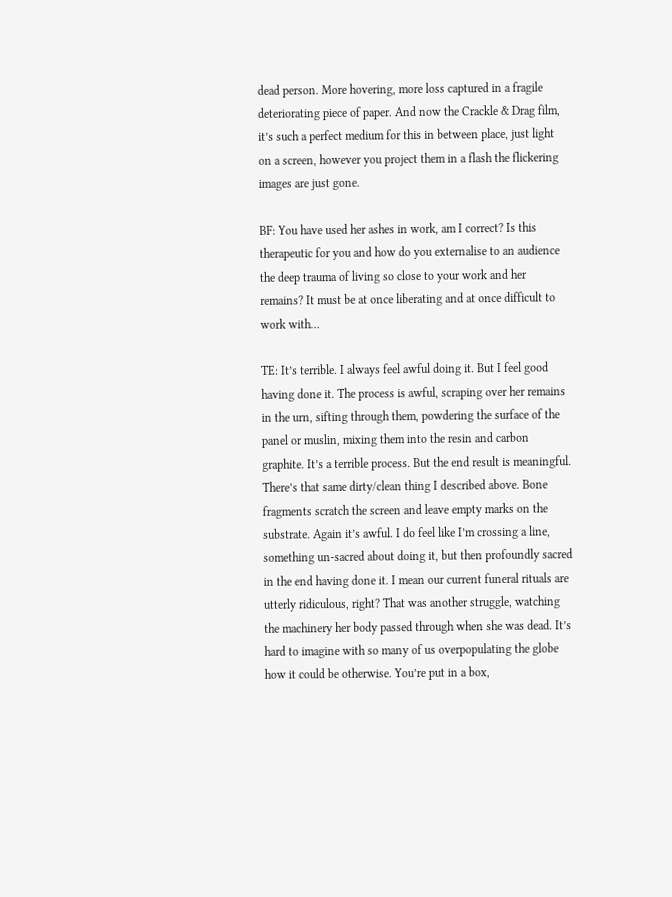dead person. More hovering, more loss captured in a fragile deteriorating piece of paper. And now the Crackle & Drag film, it’s such a perfect medium for this in between place, just light on a screen, however you project them in a flash the flickering images are just gone.

BF: You have used her ashes in work, am I correct? Is this therapeutic for you and how do you externalise to an audience the deep trauma of living so close to your work and her remains? It must be at once liberating and at once difficult to work with…

TE: It’s terrible. I always feel awful doing it. But I feel good having done it. The process is awful, scraping over her remains in the urn, sifting through them, powdering the surface of the panel or muslin, mixing them into the resin and carbon graphite. It’s a terrible process. But the end result is meaningful. There’s that same dirty/clean thing I described above. Bone fragments scratch the screen and leave empty marks on the substrate. Again it’s awful. I do feel like I’m crossing a line, something un-sacred about doing it, but then profoundly sacred in the end having done it. I mean our current funeral rituals are utterly ridiculous, right? That was another struggle, watching the machinery her body passed through when she was dead. It’s hard to imagine with so many of us overpopulating the globe how it could be otherwise. You’re put in a box,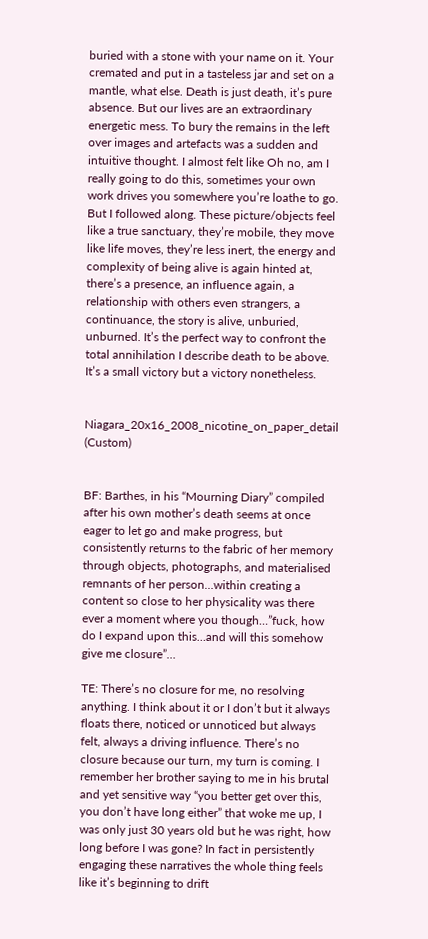buried with a stone with your name on it. Your cremated and put in a tasteless jar and set on a mantle, what else. Death is just death, it’s pure absence. But our lives are an extraordinary energetic mess. To bury the remains in the left over images and artefacts was a sudden and intuitive thought. I almost felt like Oh no, am I really going to do this, sometimes your own work drives you somewhere you’re loathe to go. But I followed along. These picture/objects feel like a true sanctuary, they’re mobile, they move like life moves, they’re less inert, the energy and complexity of being alive is again hinted at, there’s a presence, an influence again, a relationship with others even strangers, a continuance, the story is alive, unburied, unburned. It’s the perfect way to confront the total annihilation I describe death to be above. It’s a small victory but a victory nonetheless.


Niagara_20x16_2008_nicotine_on_paper_detail (Custom)


BF: Barthes, in his “Mourning Diary” compiled after his own mother’s death seems at once eager to let go and make progress, but consistently returns to the fabric of her memory through objects, photographs, and materialised remnants of her person…within creating a content so close to her physicality was there ever a moment where you though…”fuck, how do I expand upon this…and will this somehow give me closure”…

TE: There’s no closure for me, no resolving anything. I think about it or I don’t but it always floats there, noticed or unnoticed but always felt, always a driving influence. There’s no closure because our turn, my turn is coming. I remember her brother saying to me in his brutal and yet sensitive way “you better get over this, you don’t have long either” that woke me up, I was only just 30 years old but he was right, how long before I was gone? In fact in persistently engaging these narratives the whole thing feels like it’s beginning to drift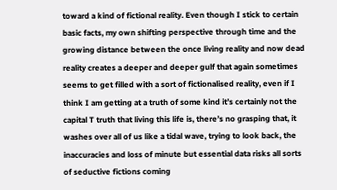toward a kind of fictional reality. Even though I stick to certain basic facts, my own shifting perspective through time and the growing distance between the once living reality and now dead reality creates a deeper and deeper gulf that again sometimes seems to get filled with a sort of fictionalised reality, even if I think I am getting at a truth of some kind it’s certainly not the capital T truth that living this life is, there’s no grasping that, it washes over all of us like a tidal wave, trying to look back, the inaccuracies and loss of minute but essential data risks all sorts of seductive fictions coming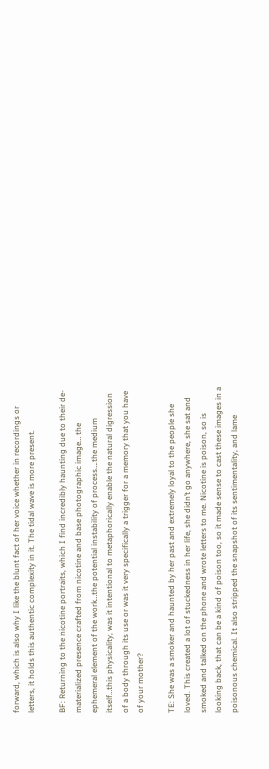forward, which is also why I like the blunt fact of her voice whether in recordings or letters, it holds this authentic complexity in it. The tidal wave is more present.

BF: Returning to the nicotine portraits, which I find incredibly haunting due to their de-materialized presence crafted from nicotine and base photographic image… the ephemeral element of the work…the potential instability of process….the medium itself…this physicality, was it intentional to metaphorically enable the natural digression of a body through its use or was it very specifically a trigger for a memory that you have of your mother?

TE: She was a smoker and haunted by her past and extremely loyal to the people she loved. This created a lot of stuckedness in her life, she didn’t go anywhere, she sat and smoked and talked on the phone and wrote letters to me. Nicotine is poison, so is looking back, that can be a kind of poison too, so it made sense to cast these images in a poisonous chemical. It also stripped the snapshot of its sentimentality, and lame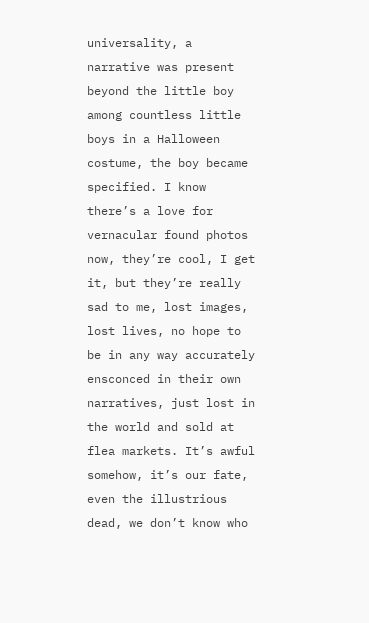universality, a narrative was present beyond the little boy among countless little boys in a Halloween costume, the boy became specified. I know there’s a love for vernacular found photos now, they’re cool, I get it, but they’re really sad to me, lost images, lost lives, no hope to be in any way accurately ensconced in their own narratives, just lost in the world and sold at flea markets. It’s awful somehow, it’s our fate, even the illustrious dead, we don’t know who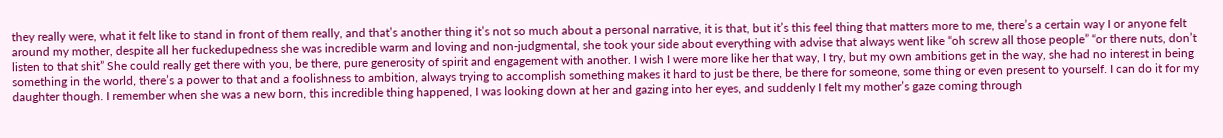they really were, what it felt like to stand in front of them really, and that’s another thing it’s not so much about a personal narrative, it is that, but it’s this feel thing that matters more to me, there’s a certain way I or anyone felt around my mother, despite all her fuckedupedness she was incredible warm and loving and non-judgmental, she took your side about everything with advise that always went like “oh screw all those people” “or there nuts, don’t listen to that shit” She could really get there with you, be there, pure generosity of spirit and engagement with another. I wish I were more like her that way, I try, but my own ambitions get in the way, she had no interest in being something in the world, there’s a power to that and a foolishness to ambition, always trying to accomplish something makes it hard to just be there, be there for someone, some thing or even present to yourself. I can do it for my daughter though. I remember when she was a new born, this incredible thing happened, I was looking down at her and gazing into her eyes, and suddenly I felt my mother’s gaze coming through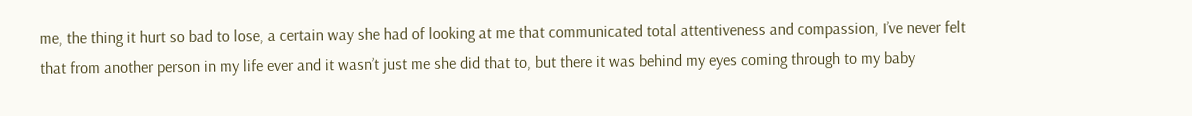me, the thing it hurt so bad to lose, a certain way she had of looking at me that communicated total attentiveness and compassion, I’ve never felt that from another person in my life ever and it wasn’t just me she did that to, but there it was behind my eyes coming through to my baby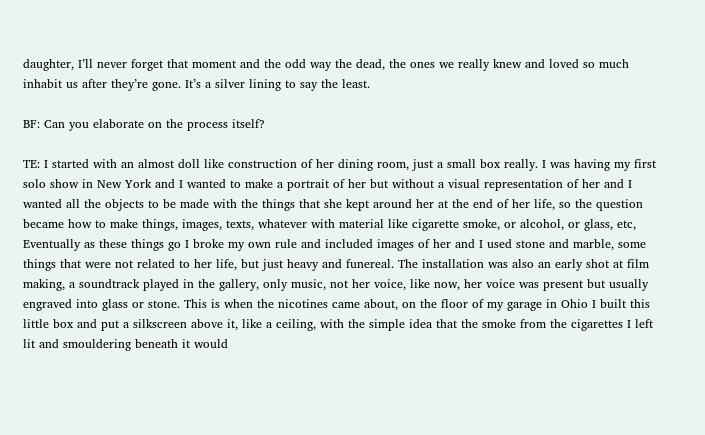daughter, I’ll never forget that moment and the odd way the dead, the ones we really knew and loved so much inhabit us after they’re gone. It’s a silver lining to say the least.

BF: Can you elaborate on the process itself?

TE: I started with an almost doll like construction of her dining room, just a small box really. I was having my first solo show in New York and I wanted to make a portrait of her but without a visual representation of her and I wanted all the objects to be made with the things that she kept around her at the end of her life, so the question became how to make things, images, texts, whatever with material like cigarette smoke, or alcohol, or glass, etc, Eventually as these things go I broke my own rule and included images of her and I used stone and marble, some things that were not related to her life, but just heavy and funereal. The installation was also an early shot at film making, a soundtrack played in the gallery, only music, not her voice, like now, her voice was present but usually engraved into glass or stone. This is when the nicotines came about, on the floor of my garage in Ohio I built this little box and put a silkscreen above it, like a ceiling, with the simple idea that the smoke from the cigarettes I left lit and smouldering beneath it would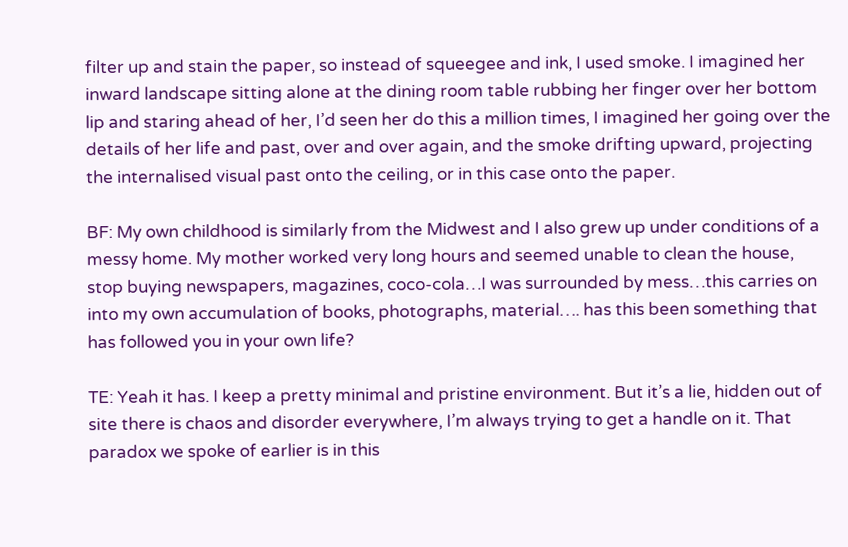filter up and stain the paper, so instead of squeegee and ink, I used smoke. I imagined her inward landscape sitting alone at the dining room table rubbing her finger over her bottom lip and staring ahead of her, I’d seen her do this a million times, I imagined her going over the details of her life and past, over and over again, and the smoke drifting upward, projecting the internalised visual past onto the ceiling, or in this case onto the paper.

BF: My own childhood is similarly from the Midwest and I also grew up under conditions of a messy home. My mother worked very long hours and seemed unable to clean the house, stop buying newspapers, magazines, coco-cola…I was surrounded by mess…this carries on into my own accumulation of books, photographs, material…. has this been something that has followed you in your own life?

TE: Yeah it has. I keep a pretty minimal and pristine environment. But it’s a lie, hidden out of site there is chaos and disorder everywhere, I’m always trying to get a handle on it. That paradox we spoke of earlier is in this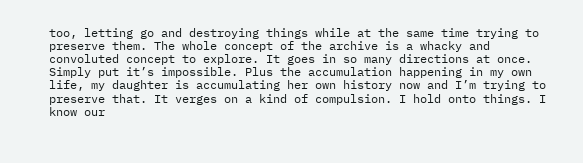too, letting go and destroying things while at the same time trying to preserve them. The whole concept of the archive is a whacky and convoluted concept to explore. It goes in so many directions at once. Simply put it’s impossible. Plus the accumulation happening in my own life, my daughter is accumulating her own history now and I’m trying to preserve that. It verges on a kind of compulsion. I hold onto things. I know our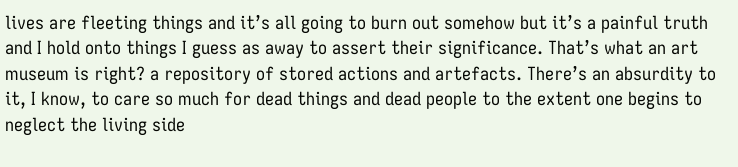lives are fleeting things and it’s all going to burn out somehow but it’s a painful truth and I hold onto things I guess as away to assert their significance. That’s what an art museum is right? a repository of stored actions and artefacts. There’s an absurdity to it, I know, to care so much for dead things and dead people to the extent one begins to neglect the living side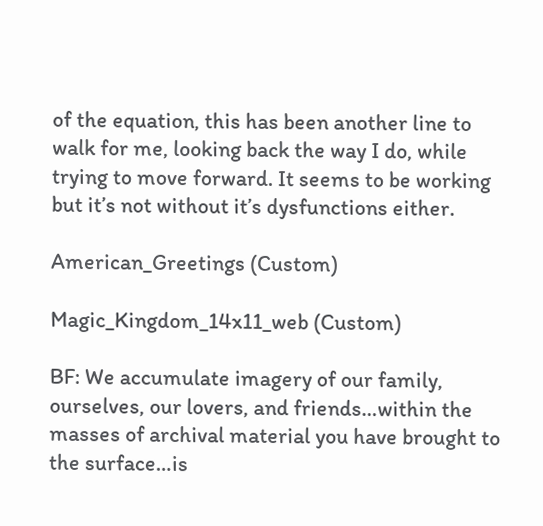of the equation, this has been another line to walk for me, looking back the way I do, while trying to move forward. It seems to be working but it’s not without it’s dysfunctions either.

American_Greetings (Custom)

Magic_Kingdom_14x11_web (Custom)

BF: We accumulate imagery of our family, ourselves, our lovers, and friends…within the masses of archival material you have brought to the surface…is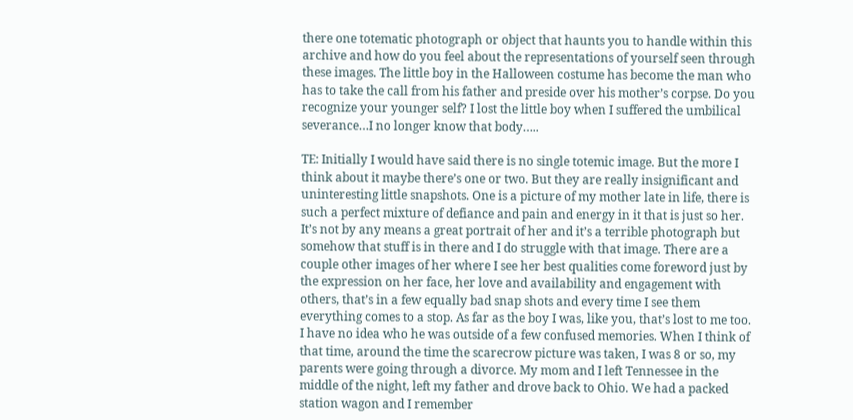there one totematic photograph or object that haunts you to handle within this archive and how do you feel about the representations of yourself seen through these images. The little boy in the Halloween costume has become the man who has to take the call from his father and preside over his mother’s corpse. Do you recognize your younger self? I lost the little boy when I suffered the umbilical severance…I no longer know that body…..

TE: Initially I would have said there is no single totemic image. But the more I think about it maybe there’s one or two. But they are really insignificant and uninteresting little snapshots. One is a picture of my mother late in life, there is such a perfect mixture of defiance and pain and energy in it that is just so her. It’s not by any means a great portrait of her and it’s a terrible photograph but somehow that stuff is in there and I do struggle with that image. There are a couple other images of her where I see her best qualities come foreword just by the expression on her face, her love and availability and engagement with others, that’s in a few equally bad snap shots and every time I see them everything comes to a stop. As far as the boy I was, like you, that’s lost to me too. I have no idea who he was outside of a few confused memories. When I think of that time, around the time the scarecrow picture was taken, I was 8 or so, my parents were going through a divorce. My mom and I left Tennessee in the middle of the night, left my father and drove back to Ohio. We had a packed station wagon and I remember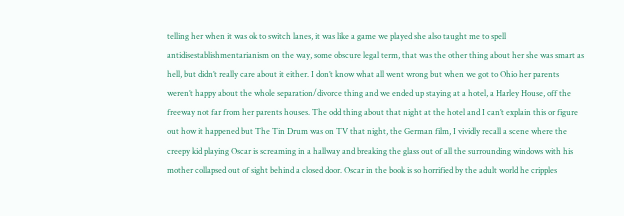telling her when it was ok to switch lanes, it was like a game we played she also taught me to spell antidisestablishmentarianism on the way, some obscure legal term, that was the other thing about her she was smart as hell, but didn’t really care about it either. I don’t know what all went wrong but when we got to Ohio her parents weren’t happy about the whole separation/divorce thing and we ended up staying at a hotel, a Harley House, off the freeway not far from her parents houses. The odd thing about that night at the hotel and I can’t explain this or figure out how it happened but The Tin Drum was on TV that night, the German film, I vividly recall a scene where the creepy kid playing Oscar is screaming in a hallway and breaking the glass out of all the surrounding windows with his mother collapsed out of sight behind a closed door. Oscar in the book is so horrified by the adult world he cripples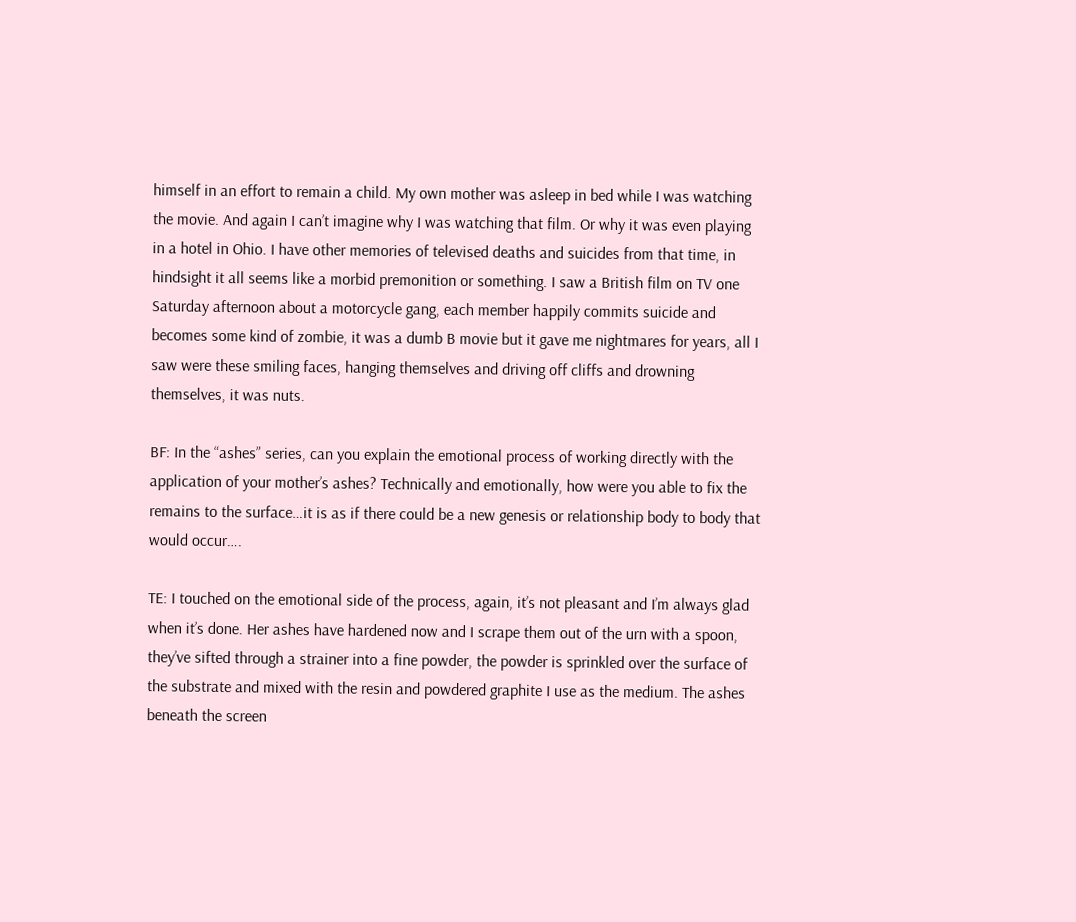himself in an effort to remain a child. My own mother was asleep in bed while I was watching the movie. And again I can’t imagine why I was watching that film. Or why it was even playing in a hotel in Ohio. I have other memories of televised deaths and suicides from that time, in hindsight it all seems like a morbid premonition or something. I saw a British film on TV one Saturday afternoon about a motorcycle gang, each member happily commits suicide and becomes some kind of zombie, it was a dumb B movie but it gave me nightmares for years, all I saw were these smiling faces, hanging themselves and driving off cliffs and drowning themselves, it was nuts.

BF: In the “ashes” series, can you explain the emotional process of working directly with the application of your mother’s ashes? Technically and emotionally, how were you able to fix the remains to the surface…it is as if there could be a new genesis or relationship body to body that would occur….

TE: I touched on the emotional side of the process, again, it’s not pleasant and I’m always glad when it’s done. Her ashes have hardened now and I scrape them out of the urn with a spoon, they’ve sifted through a strainer into a fine powder, the powder is sprinkled over the surface of the substrate and mixed with the resin and powdered graphite I use as the medium. The ashes beneath the screen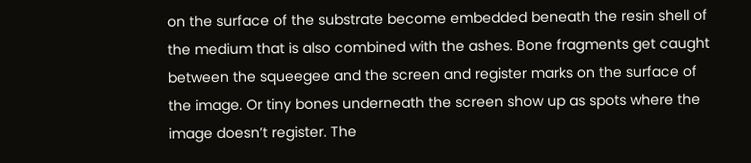on the surface of the substrate become embedded beneath the resin shell of the medium that is also combined with the ashes. Bone fragments get caught between the squeegee and the screen and register marks on the surface of the image. Or tiny bones underneath the screen show up as spots where the image doesn’t register. The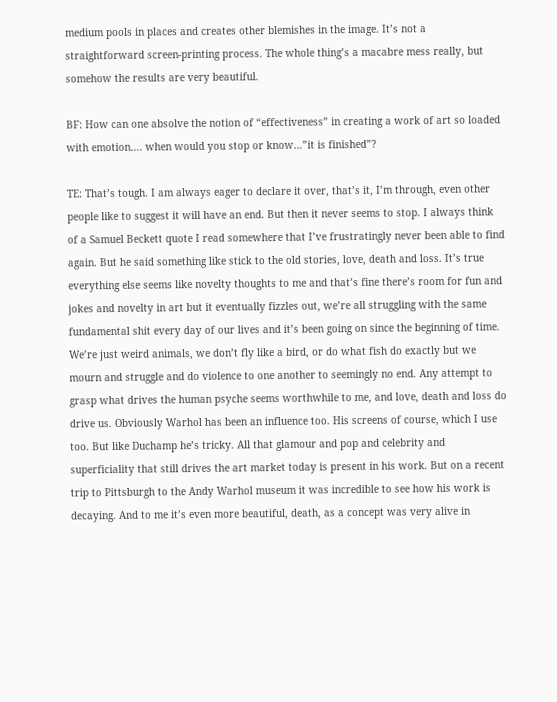medium pools in places and creates other blemishes in the image. It’s not a straightforward screen-printing process. The whole thing’s a macabre mess really, but somehow the results are very beautiful.

BF: How can one absolve the notion of “effectiveness” in creating a work of art so loaded with emotion…. when would you stop or know…”it is finished”?

TE: That’s tough. I am always eager to declare it over, that’s it, I’m through, even other people like to suggest it will have an end. But then it never seems to stop. I always think of a Samuel Beckett quote I read somewhere that I’ve frustratingly never been able to find again. But he said something like stick to the old stories, love, death and loss. It’s true everything else seems like novelty thoughts to me and that’s fine there’s room for fun and jokes and novelty in art but it eventually fizzles out, we’re all struggling with the same fundamental shit every day of our lives and it’s been going on since the beginning of time. We’re just weird animals, we don’t fly like a bird, or do what fish do exactly but we mourn and struggle and do violence to one another to seemingly no end. Any attempt to grasp what drives the human psyche seems worthwhile to me, and love, death and loss do drive us. Obviously Warhol has been an influence too. His screens of course, which I use too. But like Duchamp he’s tricky. All that glamour and pop and celebrity and superficiality that still drives the art market today is present in his work. But on a recent trip to Pittsburgh to the Andy Warhol museum it was incredible to see how his work is decaying. And to me it’s even more beautiful, death, as a concept was very alive in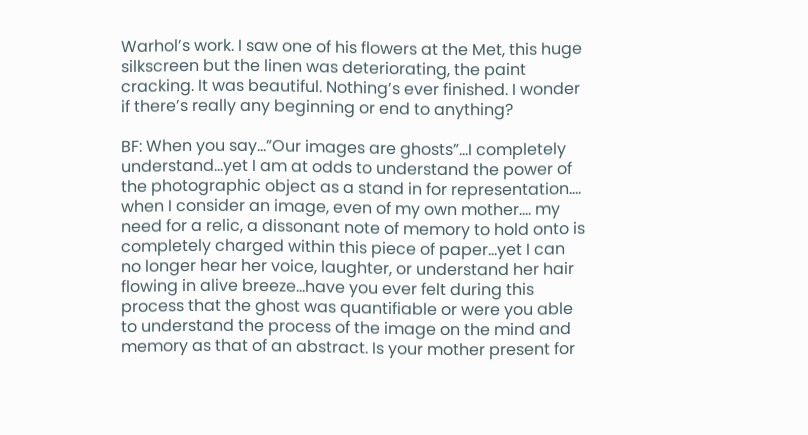Warhol’s work. I saw one of his flowers at the Met, this huge silkscreen but the linen was deteriorating, the paint cracking. It was beautiful. Nothing’s ever finished. I wonder if there’s really any beginning or end to anything?

BF: When you say…”Our images are ghosts”…I completely understand…yet I am at odds to understand the power of the photographic object as a stand in for representation…. when I consider an image, even of my own mother…. my need for a relic, a dissonant note of memory to hold onto is completely charged within this piece of paper…yet I can no longer hear her voice, laughter, or understand her hair flowing in alive breeze…have you ever felt during this process that the ghost was quantifiable or were you able to understand the process of the image on the mind and memory as that of an abstract. Is your mother present for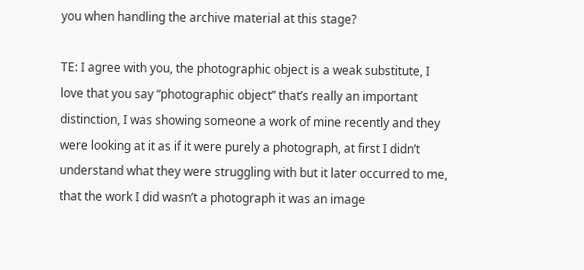you when handling the archive material at this stage?

TE: I agree with you, the photographic object is a weak substitute, I love that you say “photographic object” that’s really an important distinction, I was showing someone a work of mine recently and they were looking at it as if it were purely a photograph, at first I didn’t understand what they were struggling with but it later occurred to me, that the work I did wasn’t a photograph it was an image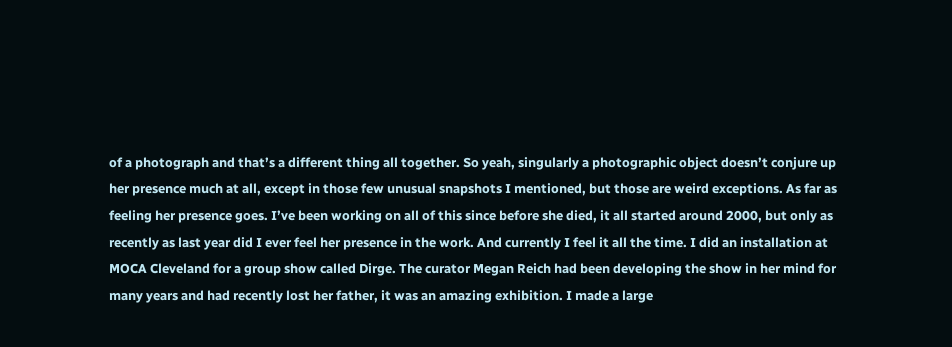of a photograph and that’s a different thing all together. So yeah, singularly a photographic object doesn’t conjure up her presence much at all, except in those few unusual snapshots I mentioned, but those are weird exceptions. As far as feeling her presence goes. I’ve been working on all of this since before she died, it all started around 2000, but only as recently as last year did I ever feel her presence in the work. And currently I feel it all the time. I did an installation at MOCA Cleveland for a group show called Dirge. The curator Megan Reich had been developing the show in her mind for many years and had recently lost her father, it was an amazing exhibition. I made a large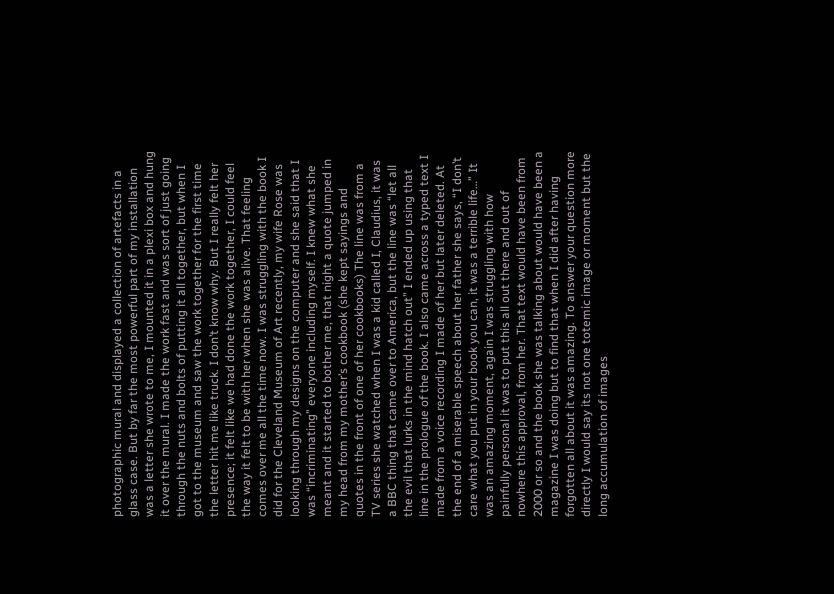photographic mural and displayed a collection of artefacts in a glass case. But by far the most powerful part of my installation was a letter she wrote to me, I mounted it in a plexi box and hung it over the mural. I made the work fast and was sort of just going through the nuts and bolts of putting it all together, but when I got to the museum and saw the work together for the first time the letter hit me like truck. I don’t know why. But I really felt her presence; it felt like we had done the work together, I could feel the way it felt to be with her when she was alive. That feeling comes over me all the time now. I was struggling with the book I did for the Cleveland Museum of Art recently, my wife Rose was looking through my designs on the computer and she said that I was “incriminating” everyone including myself. I knew what she meant and it started to bother me, that night a quote jumped in my head from my mother’s cookbook (she kept sayings and quotes in the front of one of her cookbooks) The line was from a TV series she watched when I was a kid called I, Claudius, it was a BBC thing that came over to America, but the line was “let all the evil that lurks in the mind hatch out” I ended up using that line in the prologue of the book. I also came across a typed text I made from a voice recording I made of her but later deleted. At the end of a miserable speech about her father she says, “I don’t care what you put in your book you can, it was a terrible life…” It was an amazing moment, again I was struggling with how painfully personal it was to put this all out there and out of nowhere this approval, from her. That text would have been from 2000 or so and the book she was talking about would have been a magazine I was doing but to find that when I did after having forgotten all about it was amazing. To answer your question more directly I would say its not one totemic image or moment but the long accumulation of images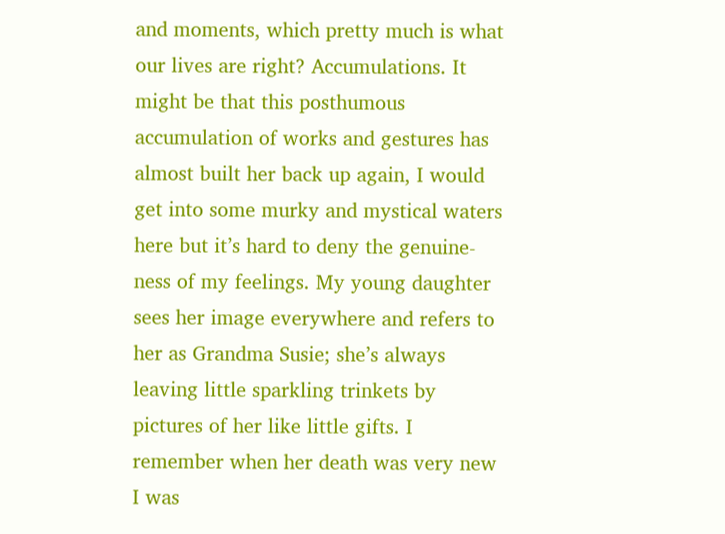and moments, which pretty much is what our lives are right? Accumulations. It might be that this posthumous accumulation of works and gestures has almost built her back up again, I would get into some murky and mystical waters here but it’s hard to deny the genuine-ness of my feelings. My young daughter sees her image everywhere and refers to her as Grandma Susie; she’s always leaving little sparkling trinkets by pictures of her like little gifts. I remember when her death was very new I was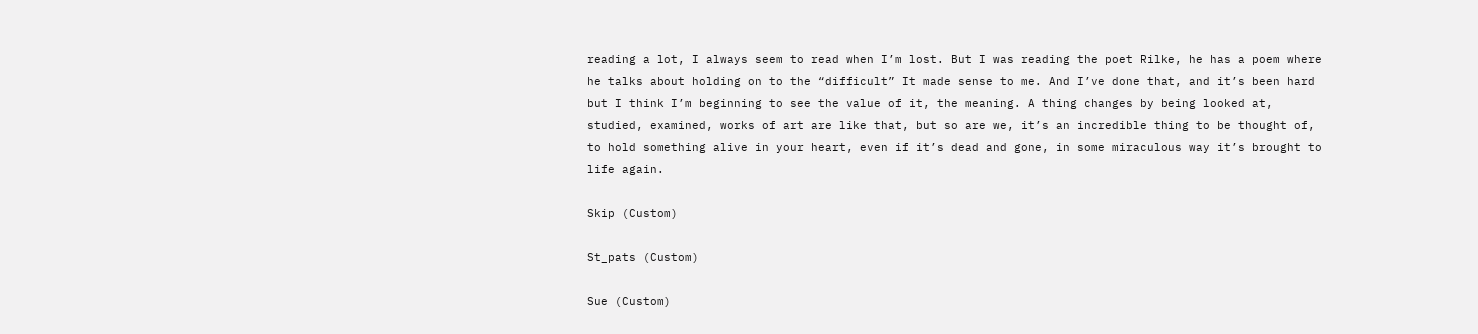reading a lot, I always seem to read when I’m lost. But I was reading the poet Rilke, he has a poem where he talks about holding on to the “difficult” It made sense to me. And I’ve done that, and it’s been hard but I think I’m beginning to see the value of it, the meaning. A thing changes by being looked at, studied, examined, works of art are like that, but so are we, it’s an incredible thing to be thought of, to hold something alive in your heart, even if it’s dead and gone, in some miraculous way it’s brought to life again.

Skip (Custom)

St_pats (Custom)

Sue (Custom)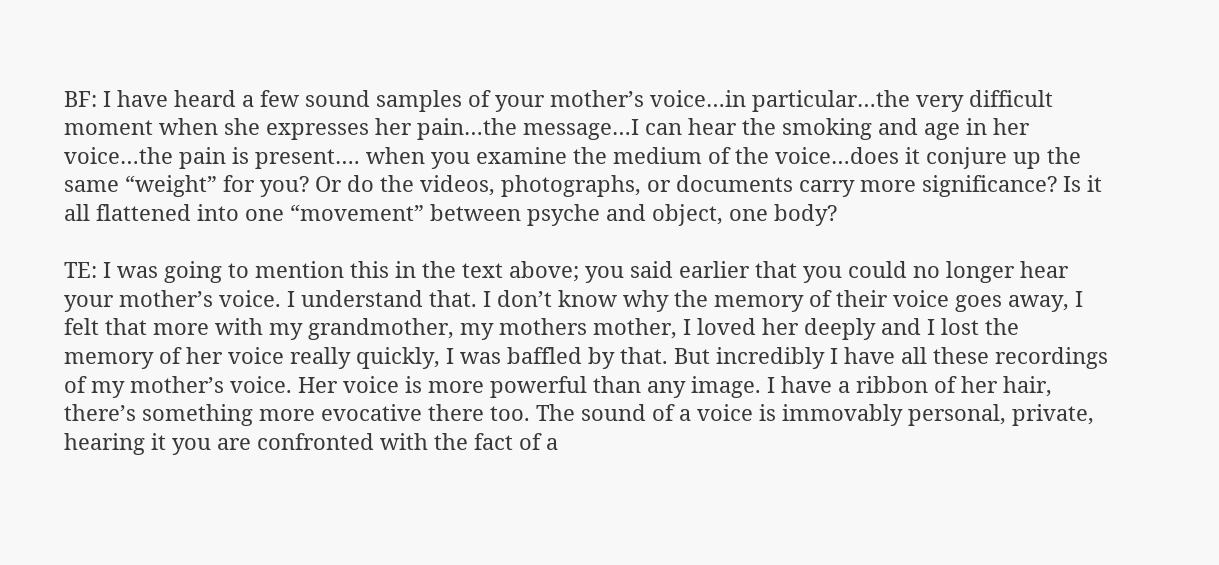BF: I have heard a few sound samples of your mother’s voice…in particular…the very difficult moment when she expresses her pain…the message…I can hear the smoking and age in her voice…the pain is present…. when you examine the medium of the voice…does it conjure up the same “weight” for you? Or do the videos, photographs, or documents carry more significance? Is it all flattened into one “movement” between psyche and object, one body?

TE: I was going to mention this in the text above; you said earlier that you could no longer hear your mother’s voice. I understand that. I don’t know why the memory of their voice goes away, I felt that more with my grandmother, my mothers mother, I loved her deeply and I lost the memory of her voice really quickly, I was baffled by that. But incredibly I have all these recordings of my mother’s voice. Her voice is more powerful than any image. I have a ribbon of her hair, there’s something more evocative there too. The sound of a voice is immovably personal, private, hearing it you are confronted with the fact of a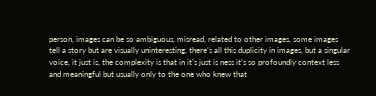person, images can be so ambiguous, misread, related to other images, some images tell a story but are visually uninteresting, there’s all this duplicity in images, but a singular voice, it just is, the complexity is that in it’s just is ness it’s so profoundly context less and meaningful but usually only to the one who knew that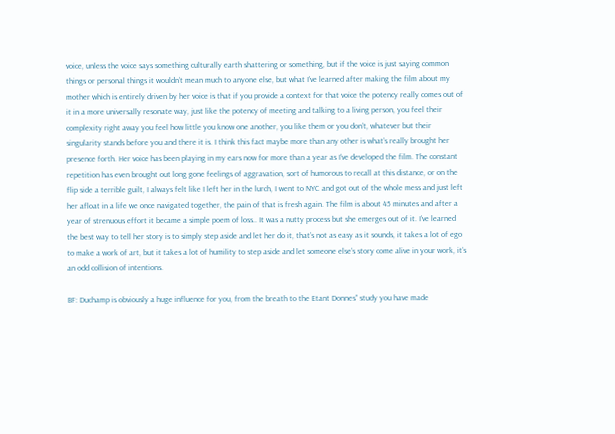voice, unless the voice says something culturally earth shattering or something, but if the voice is just saying common things or personal things it wouldn’t mean much to anyone else, but what I’ve learned after making the film about my mother which is entirely driven by her voice is that if you provide a context for that voice the potency really comes out of it in a more universally resonate way, just like the potency of meeting and talking to a living person, you feel their complexity right away you feel how little you know one another, you like them or you don’t, whatever but their singularity stands before you and there it is. I think this fact maybe more than any other is what’s really brought her presence forth. Her voice has been playing in my ears now for more than a year as I’ve developed the film. The constant repetition has even brought out long gone feelings of aggravation, sort of humorous to recall at this distance, or on the flip side a terrible guilt, I always felt like I left her in the lurch, I went to NYC and got out of the whole mess and just left her afloat in a life we once navigated together, the pain of that is fresh again. The film is about 45 minutes and after a year of strenuous effort it became a simple poem of loss.. It was a nutty process but she emerges out of it. I’ve learned the best way to tell her story is to simply step aside and let her do it, that’s not as easy as it sounds, it takes a lot of ego to make a work of art, but it takes a lot of humility to step aside and let someone else’s story come alive in your work, it’s an odd collision of intentions.

BF: Duchamp is obviously a huge influence for you, from the breath to the Etant Donnes” study you have made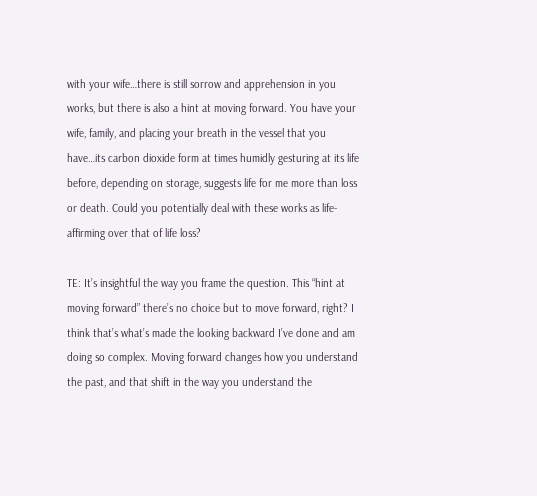with your wife…there is still sorrow and apprehension in you works, but there is also a hint at moving forward. You have your wife, family, and placing your breath in the vessel that you have…its carbon dioxide form at times humidly gesturing at its life before, depending on storage, suggests life for me more than loss or death. Could you potentially deal with these works as life-affirming over that of life loss?

TE: It’s insightful the way you frame the question. This “hint at moving forward” there’s no choice but to move forward, right? I think that’s what’s made the looking backward I’ve done and am doing so complex. Moving forward changes how you understand the past, and that shift in the way you understand the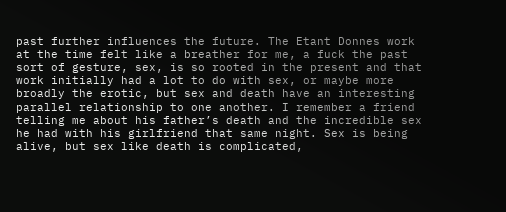past further influences the future. The Etant Donnes work at the time felt like a breather for me, a fuck the past sort of gesture, sex, is so rooted in the present and that work initially had a lot to do with sex, or maybe more broadly the erotic, but sex and death have an interesting parallel relationship to one another. I remember a friend telling me about his father’s death and the incredible sex he had with his girlfriend that same night. Sex is being alive, but sex like death is complicated,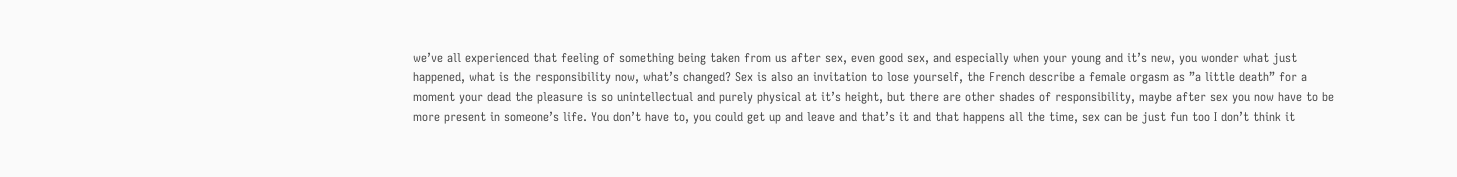we’ve all experienced that feeling of something being taken from us after sex, even good sex, and especially when your young and it’s new, you wonder what just happened, what is the responsibility now, what’s changed? Sex is also an invitation to lose yourself, the French describe a female orgasm as ”a little death” for a moment your dead the pleasure is so unintellectual and purely physical at it’s height, but there are other shades of responsibility, maybe after sex you now have to be more present in someone’s life. You don’t have to, you could get up and leave and that’s it and that happens all the time, sex can be just fun too I don’t think it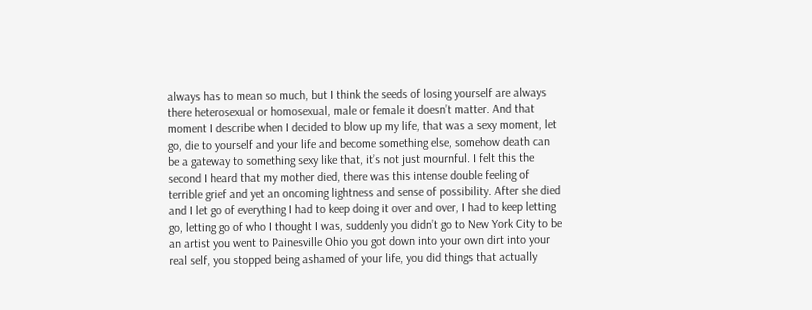always has to mean so much, but I think the seeds of losing yourself are always there heterosexual or homosexual, male or female it doesn’t matter. And that moment I describe when I decided to blow up my life, that was a sexy moment, let go, die to yourself and your life and become something else, somehow death can be a gateway to something sexy like that, it’s not just mournful. I felt this the second I heard that my mother died, there was this intense double feeling of terrible grief and yet an oncoming lightness and sense of possibility. After she died and I let go of everything I had to keep doing it over and over, I had to keep letting go, letting go of who I thought I was, suddenly you didn’t go to New York City to be an artist you went to Painesville Ohio you got down into your own dirt into your real self, you stopped being ashamed of your life, you did things that actually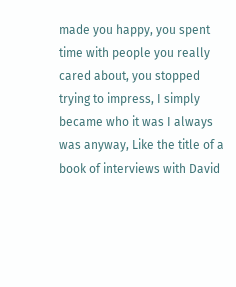made you happy, you spent time with people you really cared about, you stopped trying to impress, I simply became who it was I always was anyway, Like the title of a book of interviews with David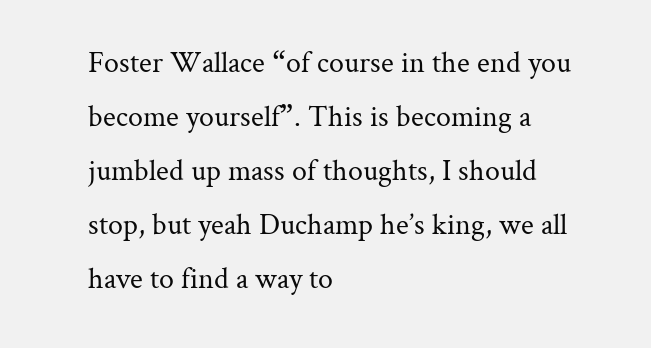Foster Wallace “of course in the end you become yourself”. This is becoming a jumbled up mass of thoughts, I should stop, but yeah Duchamp he’s king, we all have to find a way to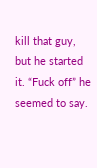kill that guy, but he started it. “Fuck off” he seemed to say.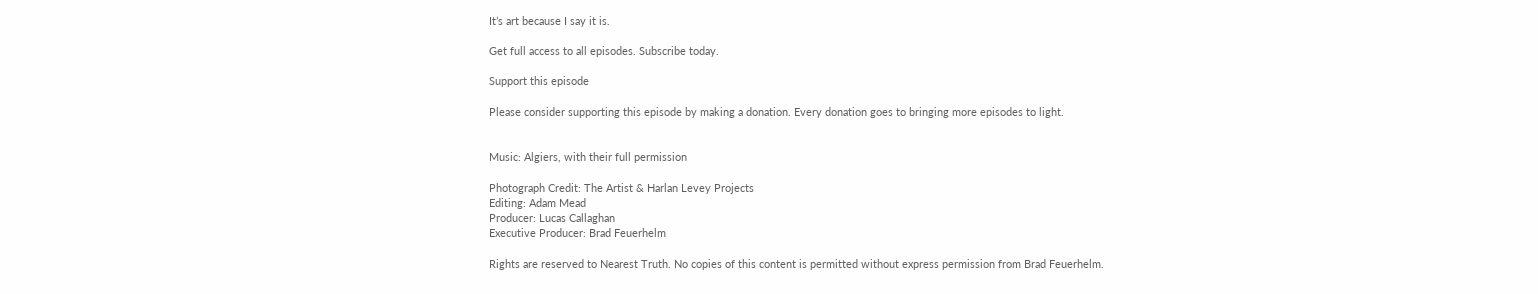It’s art because I say it is.

Get full access to all episodes. Subscribe today.

Support this episode

Please consider supporting this episode by making a donation. Every donation goes to bringing more episodes to light.


Music: Algiers, with their full permission

Photograph Credit: The Artist & Harlan Levey Projects
Editing: Adam Mead
Producer: Lucas Callaghan
Executive Producer: Brad Feuerhelm

Rights are reserved to Nearest Truth. No copies of this content is permitted without express permission from Brad Feuerhelm.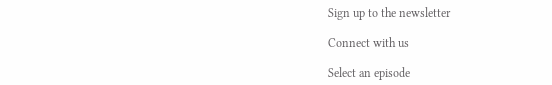Sign up to the newsletter

Connect with us

Select an episode